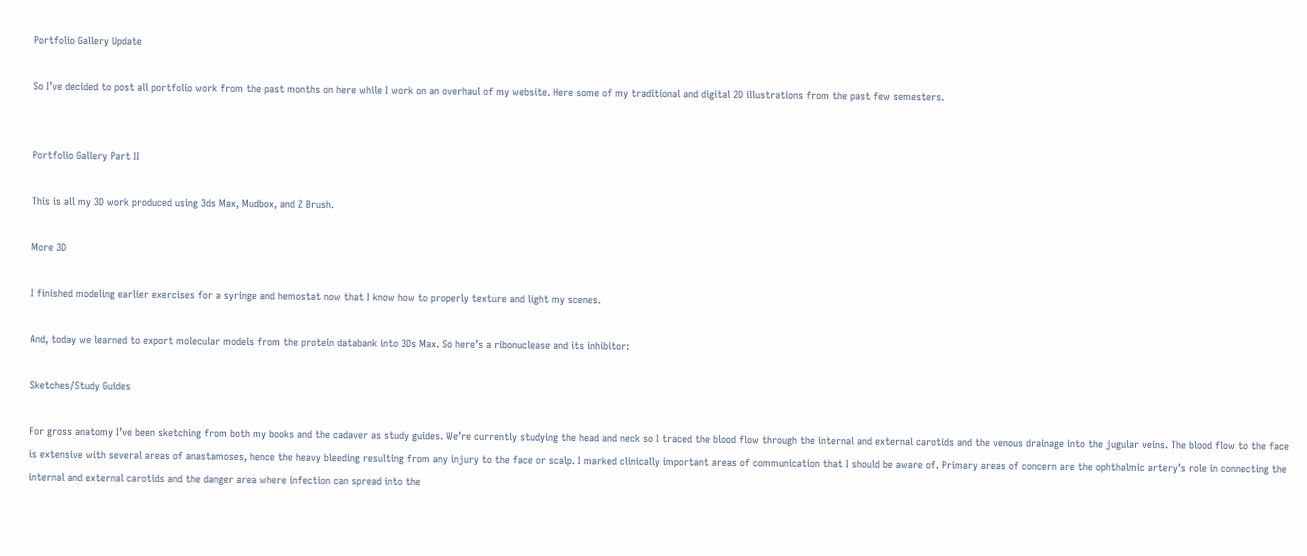Portfolio Gallery Update

So I’ve decided to post all portfolio work from the past months on here while I work on an overhaul of my website. Here some of my traditional and digital 2D illustrations from the past few semesters.


Portfolio Gallery Part II

This is all my 3D work produced using 3ds Max, Mudbox, and Z Brush.

More 3D

I finished modeling earlier exercises for a syringe and hemostat now that I know how to properly texture and light my scenes.

And, today we learned to export molecular models from the protein databank into 3Ds Max. So here’s a ribonuclease and its inhibitor:

Sketches/Study Guides

For gross anatomy I’ve been sketching from both my books and the cadaver as study guides. We’re currently studying the head and neck so I traced the blood flow through the internal and external carotids and the venous drainage into the jugular veins. The blood flow to the face is extensive with several areas of anastamoses, hence the heavy bleeding resulting from any injury to the face or scalp. I marked clinically important areas of communication that I should be aware of. Primary areas of concern are the ophthalmic artery’s role in connecting the internal and external carotids and the danger area where infection can spread into the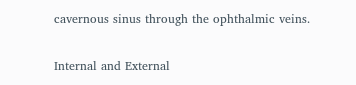cavernous sinus through the ophthalmic veins.

Internal and External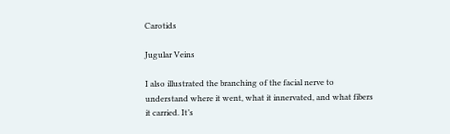Carotids

Jugular Veins

I also illustrated the branching of the facial nerve to understand where it went, what it innervated, and what fibers it carried. It’s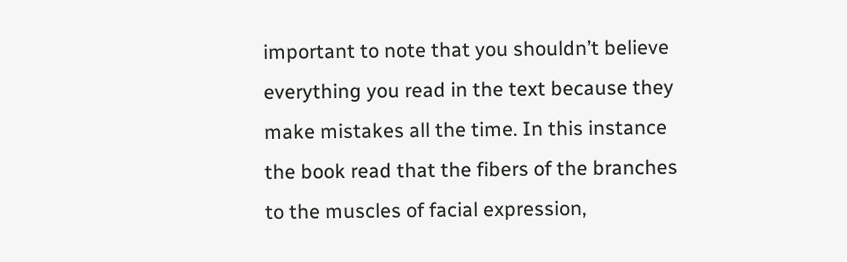important to note that you shouldn’t believe everything you read in the text because they make mistakes all the time. In this instance the book read that the fibers of the branches to the muscles of facial expression,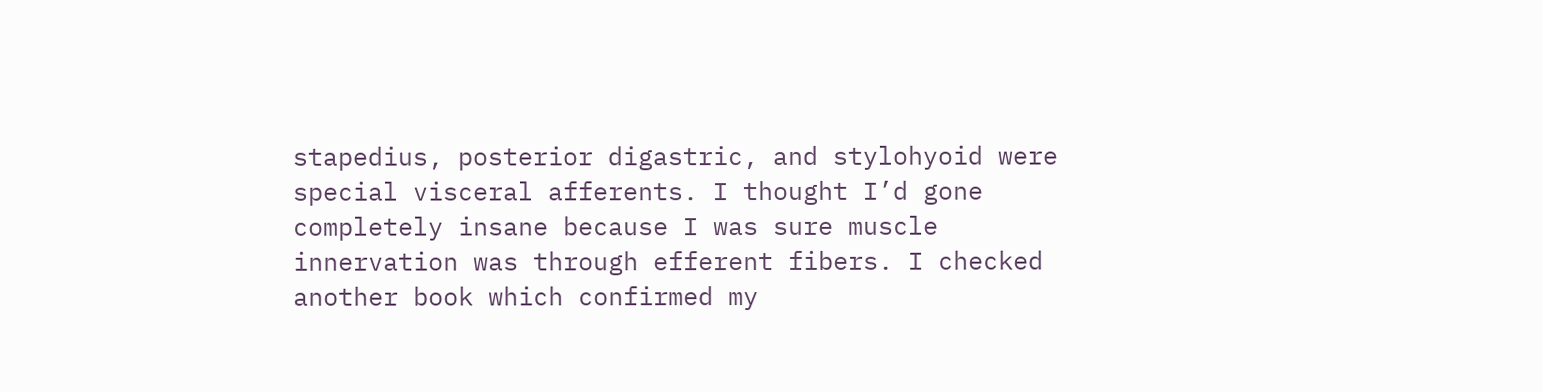stapedius, posterior digastric, and stylohyoid were special visceral afferents. I thought I’d gone completely insane because I was sure muscle innervation was through efferent fibers. I checked another book which confirmed my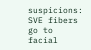suspicions: SVE fibers go to facial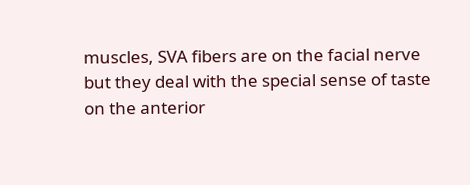muscles, SVA fibers are on the facial nerve but they deal with the special sense of taste on the anterior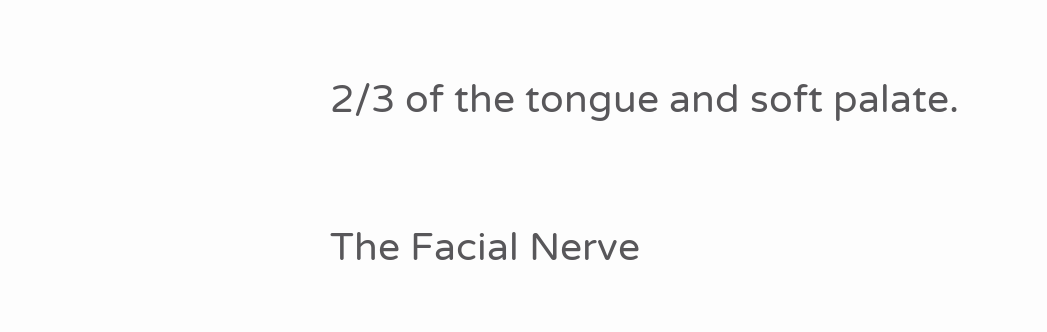2/3 of the tongue and soft palate.

The Facial Nerve